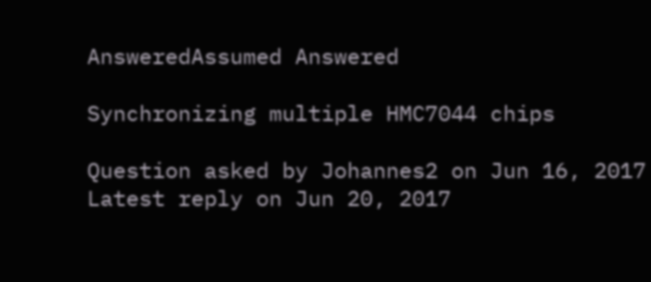AnsweredAssumed Answered

Synchronizing multiple HMC7044 chips

Question asked by Johannes2 on Jun 16, 2017
Latest reply on Jun 20, 2017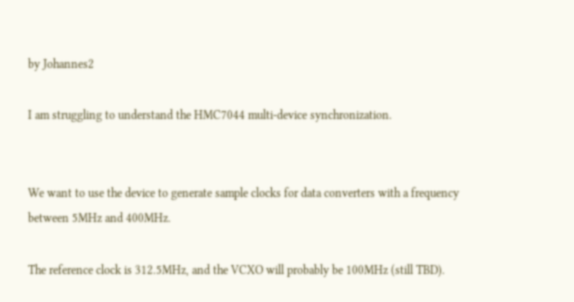by Johannes2

I am struggling to understand the HMC7044 multi-device synchronization.


We want to use the device to generate sample clocks for data converters with a frequency between 5MHz and 400MHz.

The reference clock is 312.5MHz, and the VCXO will probably be 100MHz (still TBD).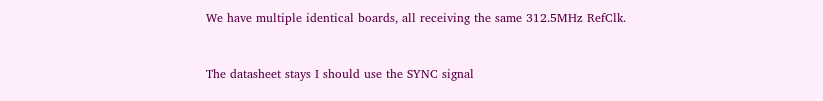We have multiple identical boards, all receiving the same 312.5MHz RefClk.


The datasheet stays I should use the SYNC signal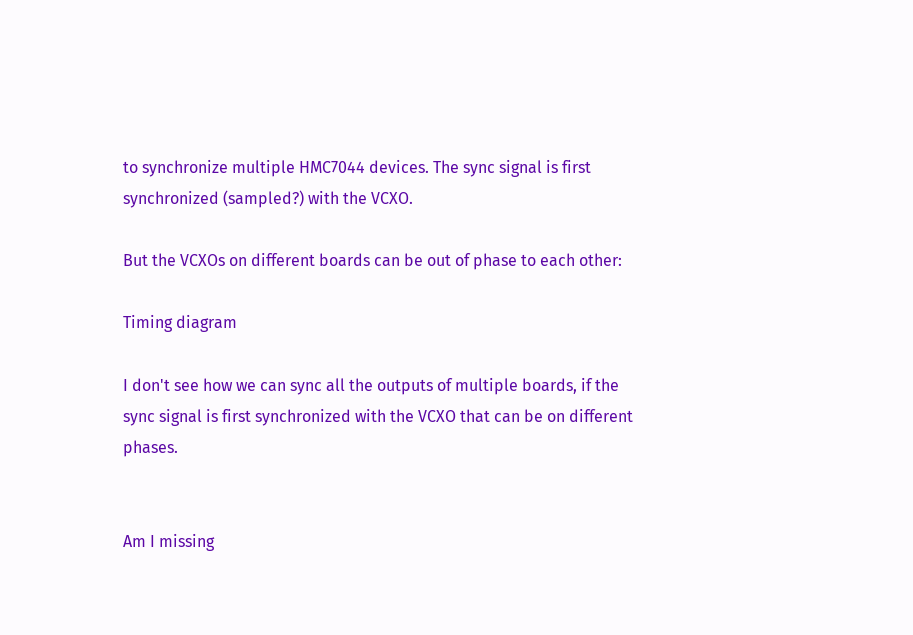to synchronize multiple HMC7044 devices. The sync signal is first synchronized (sampled?) with the VCXO.

But the VCXOs on different boards can be out of phase to each other:

Timing diagram

I don't see how we can sync all the outputs of multiple boards, if the sync signal is first synchronized with the VCXO that can be on different phases.


Am I missing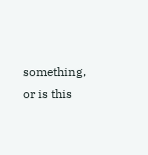something, or is this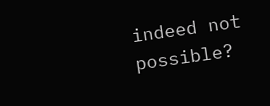indeed not possible?